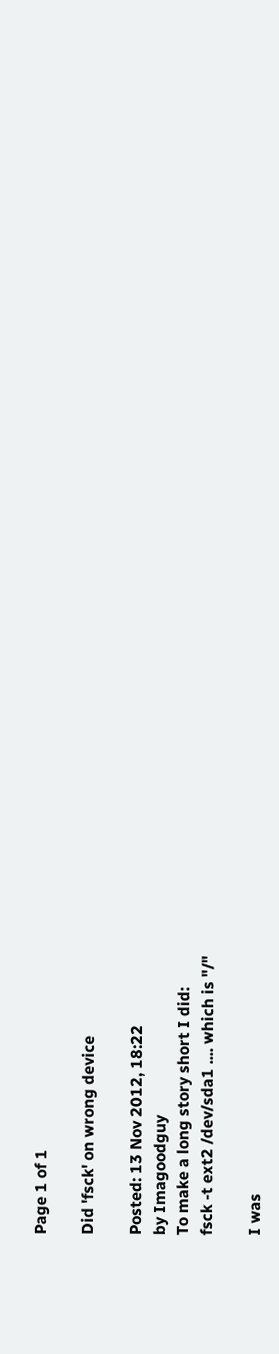Page 1 of 1

Did 'fsck' on wrong device

Posted: 13 Nov 2012, 18:22
by Imagoodguy
To make a long story short I did:
fsck -t ext2 /dev/sda1 .... which is "/"

I was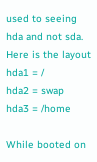used to seeing hda and not sda. Here is the layout
hda1 = /
hda2 = swap
hda3 = /home

While booted on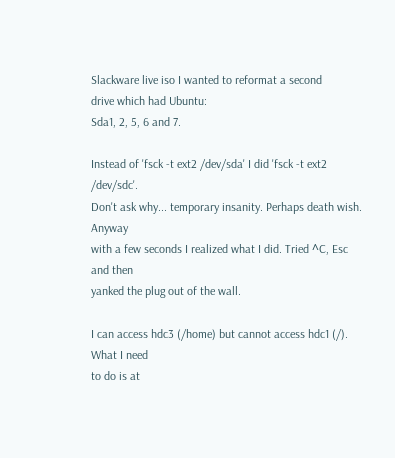Slackware live iso I wanted to reformat a second
drive which had Ubuntu:
Sda1, 2, 5, 6 and 7.

Instead of 'fsck -t ext2 /dev/sda' I did 'fsck -t ext2 /dev/sdc'.
Don't ask why... temporary insanity. Perhaps death wish. Anyway
with a few seconds I realized what I did. Tried ^C, Esc and then
yanked the plug out of the wall.

I can access hdc3 (/home) but cannot access hdc1 (/). What I need
to do is at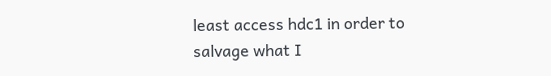least access hdc1 in order to salvage what I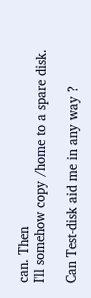can. Then
I'll somehow copy /home to a spare disk.

Can Test-disk aid me in any way ?